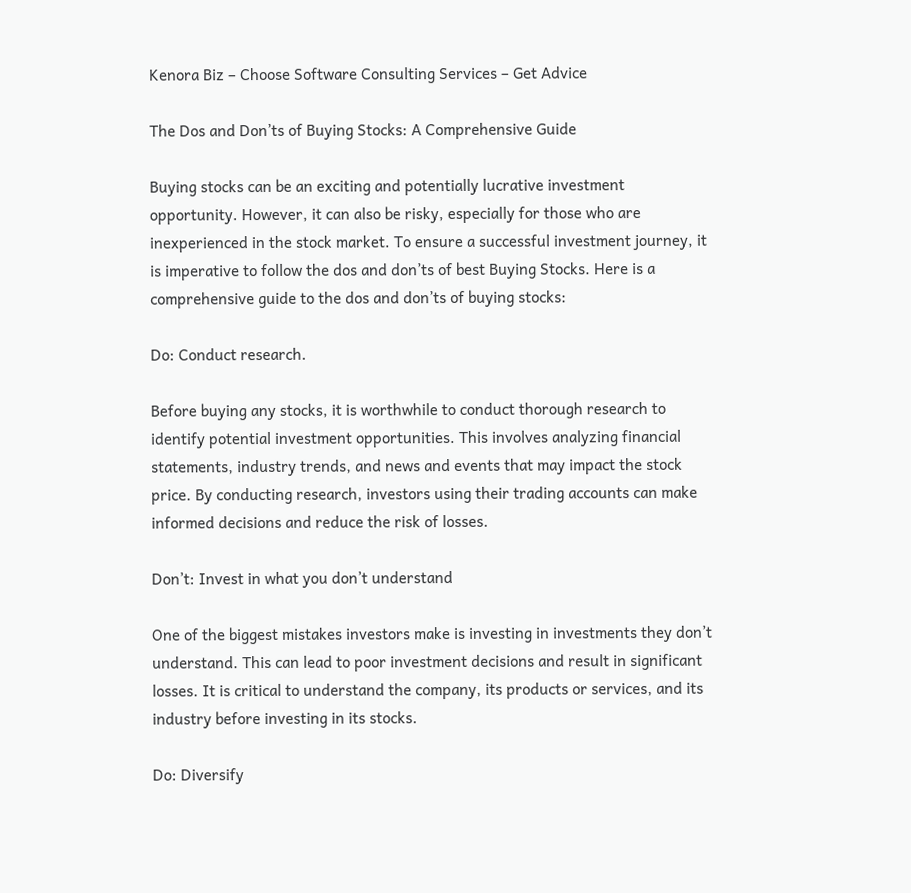Kenora Biz – Choose Software Consulting Services – Get Advice

The Dos and Don’ts of Buying Stocks: A Comprehensive Guide

Buying stocks can be an exciting and potentially lucrative investment opportunity. However, it can also be risky, especially for those who are inexperienced in the stock market. To ensure a successful investment journey, it is imperative to follow the dos and don’ts of best Buying Stocks. Here is a comprehensive guide to the dos and don’ts of buying stocks:

Do: Conduct research.

Before buying any stocks, it is worthwhile to conduct thorough research to identify potential investment opportunities. This involves analyzing financial statements, industry trends, and news and events that may impact the stock price. By conducting research, investors using their trading accounts can make informed decisions and reduce the risk of losses.

Don’t: Invest in what you don’t understand

One of the biggest mistakes investors make is investing in investments they don’t understand. This can lead to poor investment decisions and result in significant losses. It is critical to understand the company, its products or services, and its industry before investing in its stocks.

Do: Diversify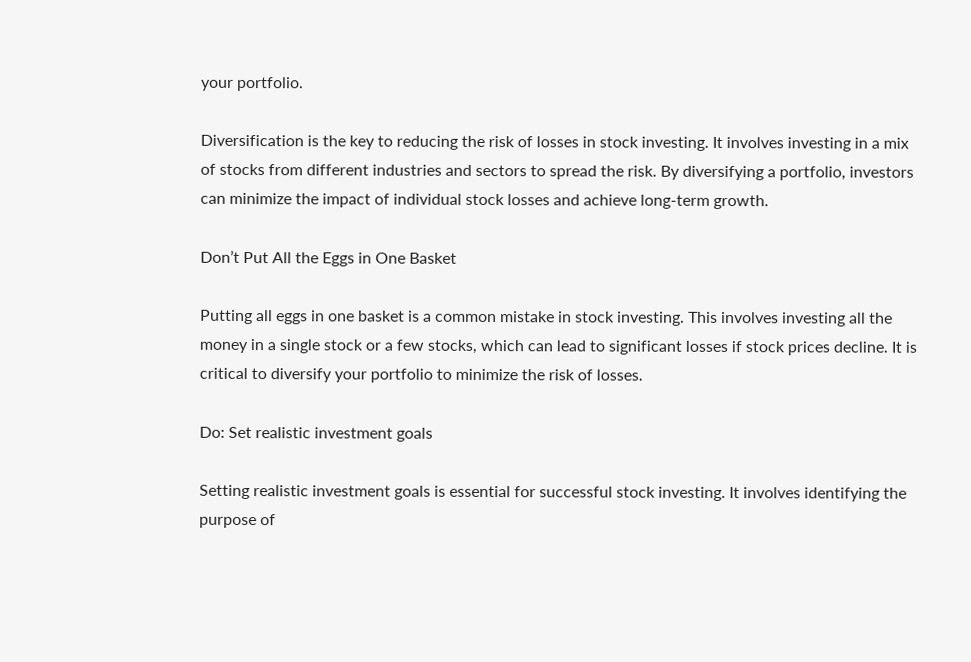your portfolio.

Diversification is the key to reducing the risk of losses in stock investing. It involves investing in a mix of stocks from different industries and sectors to spread the risk. By diversifying a portfolio, investors can minimize the impact of individual stock losses and achieve long-term growth.

Don’t Put All the Eggs in One Basket

Putting all eggs in one basket is a common mistake in stock investing. This involves investing all the money in a single stock or a few stocks, which can lead to significant losses if stock prices decline. It is critical to diversify your portfolio to minimize the risk of losses.

Do: Set realistic investment goals

Setting realistic investment goals is essential for successful stock investing. It involves identifying the purpose of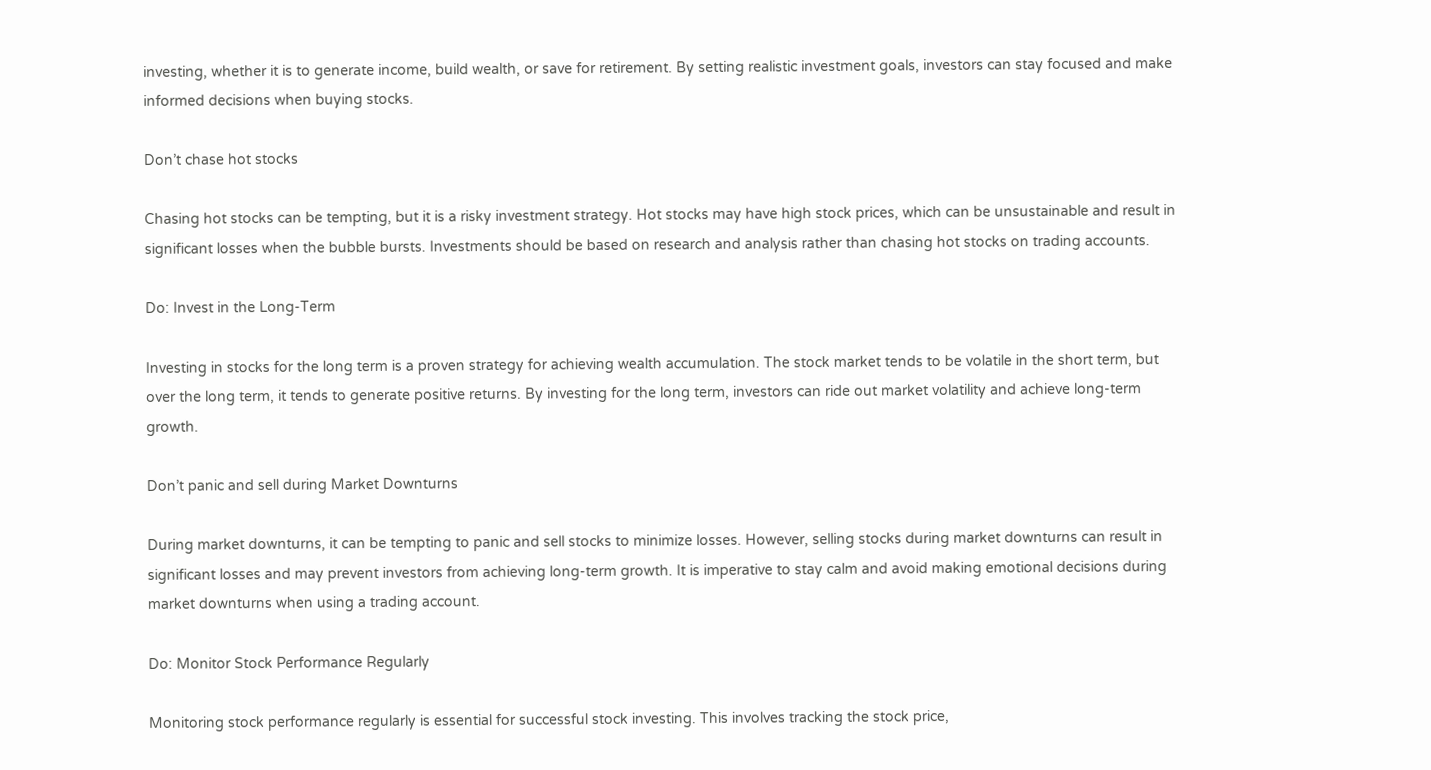investing, whether it is to generate income, build wealth, or save for retirement. By setting realistic investment goals, investors can stay focused and make informed decisions when buying stocks.

Don’t chase hot stocks

Chasing hot stocks can be tempting, but it is a risky investment strategy. Hot stocks may have high stock prices, which can be unsustainable and result in significant losses when the bubble bursts. Investments should be based on research and analysis rather than chasing hot stocks on trading accounts.

Do: Invest in the Long-Term

Investing in stocks for the long term is a proven strategy for achieving wealth accumulation. The stock market tends to be volatile in the short term, but over the long term, it tends to generate positive returns. By investing for the long term, investors can ride out market volatility and achieve long-term growth.

Don’t panic and sell during Market Downturns

During market downturns, it can be tempting to panic and sell stocks to minimize losses. However, selling stocks during market downturns can result in significant losses and may prevent investors from achieving long-term growth. It is imperative to stay calm and avoid making emotional decisions during market downturns when using a trading account.

Do: Monitor Stock Performance Regularly

Monitoring stock performance regularly is essential for successful stock investing. This involves tracking the stock price,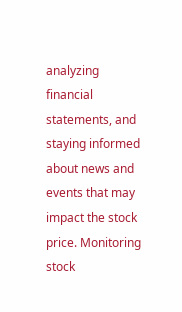analyzing financial statements, and staying informed about news and events that may impact the stock price. Monitoring stock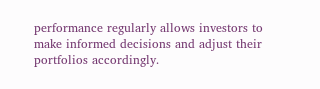performance regularly allows investors to make informed decisions and adjust their portfolios accordingly.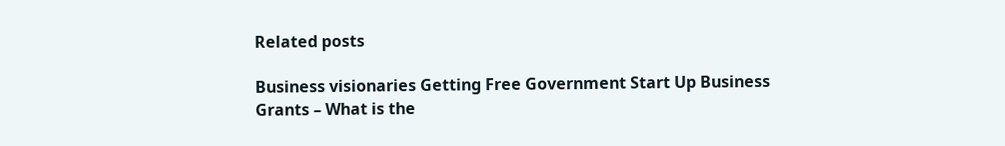Related posts

Business visionaries Getting Free Government Start Up Business Grants – What is the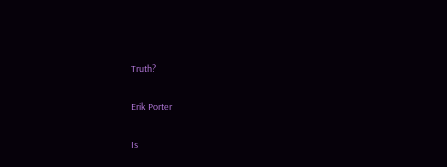Truth?

Erik Porter

Is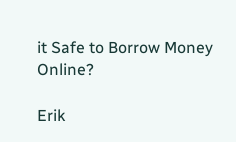it Safe to Borrow Money Online?

Erik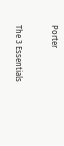Porter

The 3 Essentials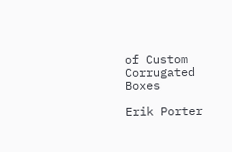of Custom Corrugated Boxes

Erik Porter